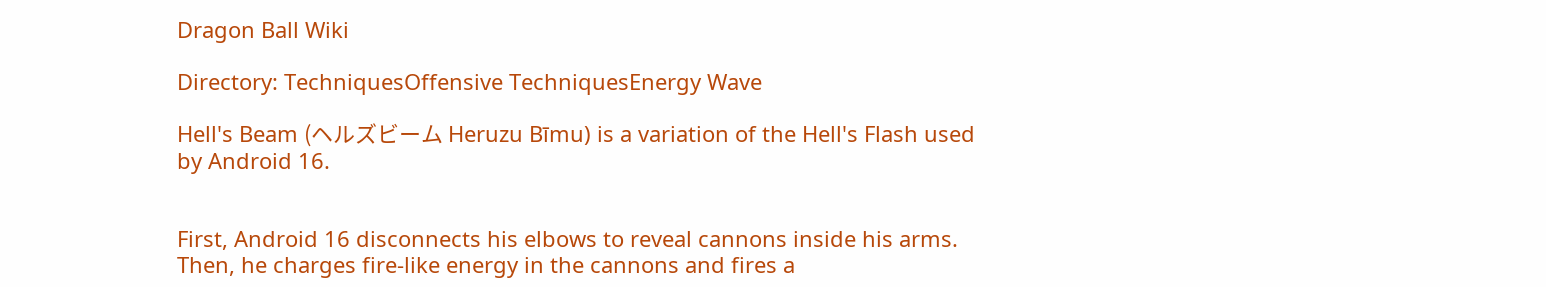Dragon Ball Wiki

Directory: TechniquesOffensive TechniquesEnergy Wave

Hell's Beam (ヘルズビーム Heruzu Bīmu) is a variation of the Hell's Flash used by Android 16.


First, Android 16 disconnects his elbows to reveal cannons inside his arms. Then, he charges fire-like energy in the cannons and fires a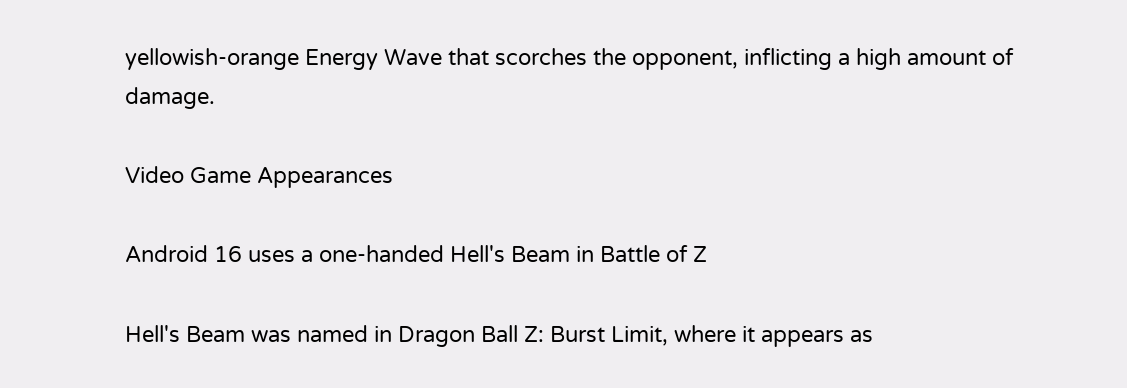yellowish-orange Energy Wave that scorches the opponent, inflicting a high amount of damage.

Video Game Appearances

Android 16 uses a one-handed Hell's Beam in Battle of Z

Hell's Beam was named in Dragon Ball Z: Burst Limit, where it appears as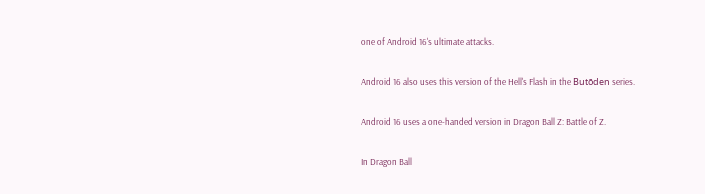one of Android 16's ultimate attacks.

Android 16 also uses this version of the Hell's Flash in the Butōden series.

Android 16 uses a one-handed version in Dragon Ball Z: Battle of Z.

In Dragon Ball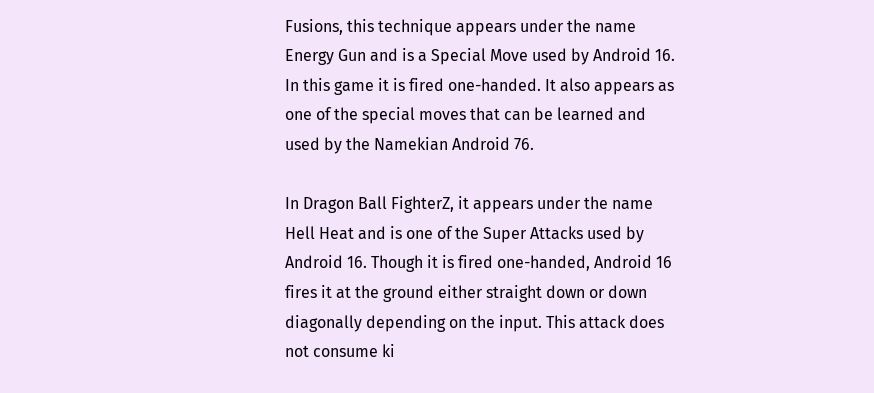Fusions, this technique appears under the name Energy Gun and is a Special Move used by Android 16. In this game it is fired one-handed. It also appears as one of the special moves that can be learned and used by the Namekian Android 76.

In Dragon Ball FighterZ, it appears under the name Hell Heat and is one of the Super Attacks used by Android 16. Though it is fired one-handed, Android 16 fires it at the ground either straight down or down diagonally depending on the input. This attack does not consume ki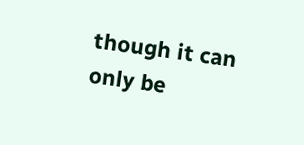though it can only be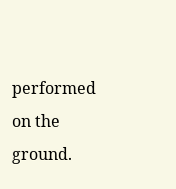performed on the ground.